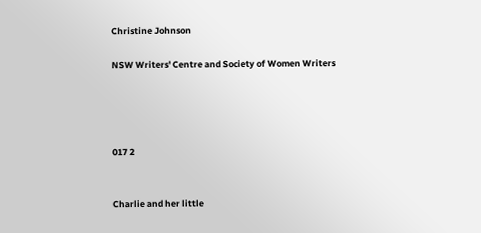Christine Johnson

NSW Writers' Centre and Society of Women Writers




017 2


Charlie and her little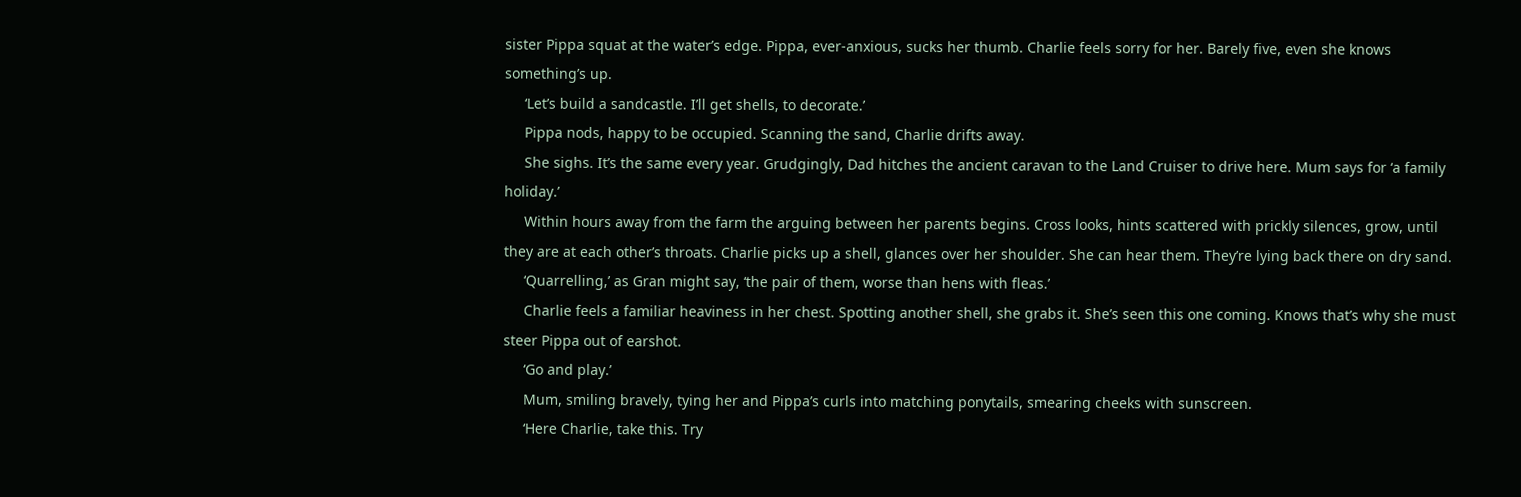sister Pippa squat at the water’s edge. Pippa, ever-anxious, sucks her thumb. Charlie feels sorry for her. Barely five, even she knows something’s up.
     ‘Let’s build a sandcastle. I’ll get shells, to decorate.’
     Pippa nods, happy to be occupied. Scanning the sand, Charlie drifts away.
     She sighs. It’s the same every year. Grudgingly, Dad hitches the ancient caravan to the Land Cruiser to drive here. Mum says for ‘a family holiday.’
     Within hours away from the farm the arguing between her parents begins. Cross looks, hints scattered with prickly silences, grow, until they are at each other’s throats. Charlie picks up a shell, glances over her shoulder. She can hear them. They’re lying back there on dry sand.
     ‘Quarrelling,’ as Gran might say, ‘the pair of them, worse than hens with fleas.’
     Charlie feels a familiar heaviness in her chest. Spotting another shell, she grabs it. She’s seen this one coming. Knows that’s why she must steer Pippa out of earshot.
     ‘Go and play.’
     Mum, smiling bravely, tying her and Pippa’s curls into matching ponytails, smearing cheeks with sunscreen.
     ‘Here Charlie, take this. Try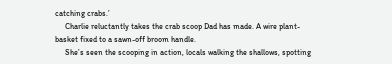catching crabs.’
     Charlie reluctantly takes the crab scoop Dad has made. A wire plant-basket fixed to a sawn-off broom handle.
     She’s seen the scooping in action, locals walking the shallows, spotting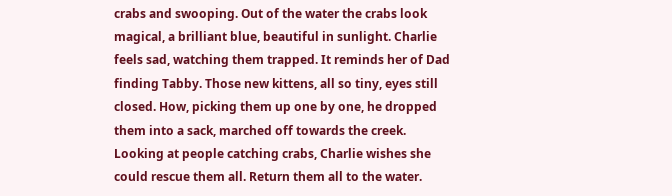crabs and swooping. Out of the water the crabs look magical, a brilliant blue, beautiful in sunlight. Charlie feels sad, watching them trapped. It reminds her of Dad finding Tabby. Those new kittens, all so tiny, eyes still closed. How, picking them up one by one, he dropped them into a sack, marched off towards the creek. Looking at people catching crabs, Charlie wishes she could rescue them all. Return them all to the water.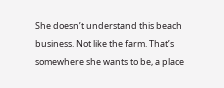She doesn’t understand this beach business. Not like the farm. That’s somewhere she wants to be, a place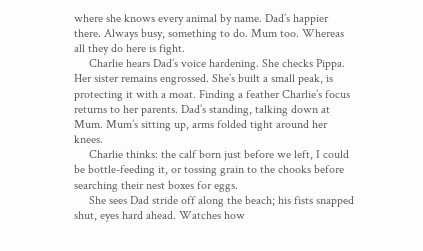where she knows every animal by name. Dad’s happier there. Always busy, something to do. Mum too. Whereas all they do here is fight.
     Charlie hears Dad’s voice hardening. She checks Pippa. Her sister remains engrossed. She’s built a small peak, is protecting it with a moat. Finding a feather Charlie’s focus returns to her parents. Dad’s standing, talking down at Mum. Mum’s sitting up, arms folded tight around her knees.
     Charlie thinks: the calf born just before we left, I could be bottle-feeding it, or tossing grain to the chooks before searching their nest boxes for eggs.
     She sees Dad stride off along the beach; his fists snapped shut, eyes hard ahead. Watches how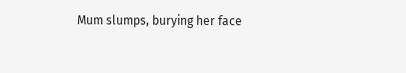Mum slumps, burying her face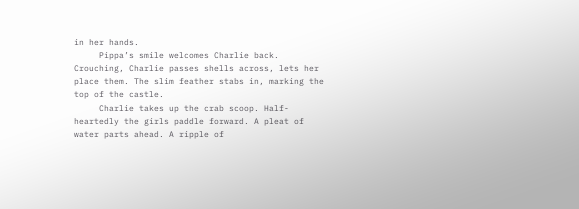in her hands.
     Pippa’s smile welcomes Charlie back. Crouching, Charlie passes shells across, lets her place them. The slim feather stabs in, marking the top of the castle.
     Charlie takes up the crab scoop. Half-heartedly the girls paddle forward. A pleat of water parts ahead. A ripple of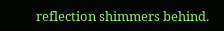reflection shimmers behind.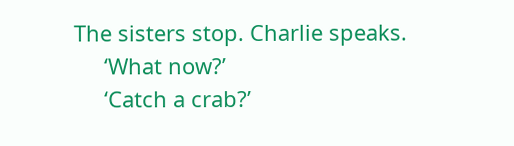The sisters stop. Charlie speaks.
     ‘What now?’
     ‘Catch a crab?’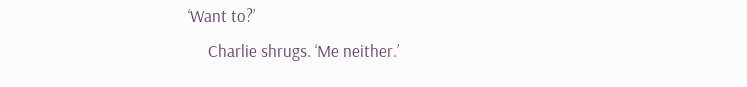‘Want to?’
     Charlie shrugs. ‘Me neither.’